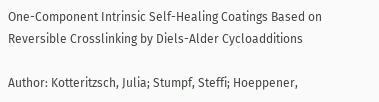One-Component Intrinsic Self-Healing Coatings Based on Reversible Crosslinking by Diels-Alder Cycloadditions

Author: Kotteritzsch, Julia; Stumpf, Steffi; Hoeppener,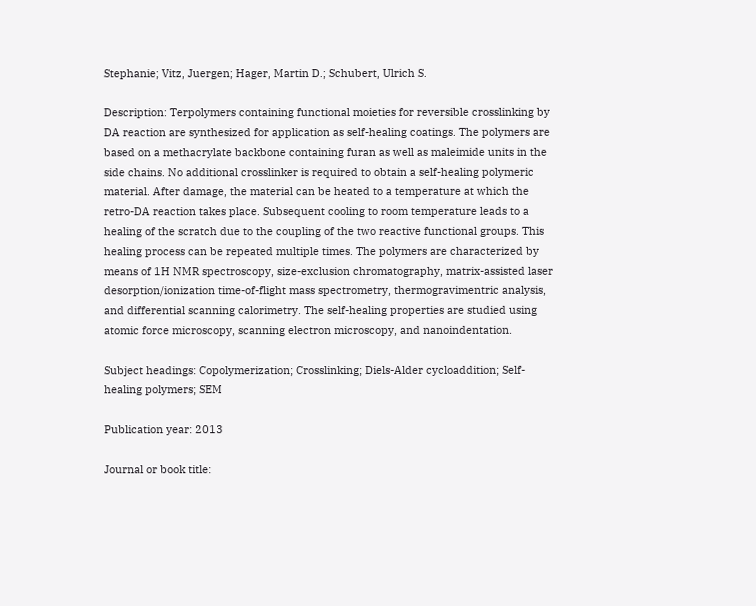Stephanie; Vitz, Juergen; Hager, Martin D.; Schubert, Ulrich S.

Description: Terpolymers containing functional moieties for reversible crosslinking by DA reaction are synthesized for application as self-healing coatings. The polymers are based on a methacrylate backbone containing furan as well as maleimide units in the side chains. No additional crosslinker is required to obtain a self-healing polymeric material. After damage, the material can be heated to a temperature at which the retro-DA reaction takes place. Subsequent cooling to room temperature leads to a healing of the scratch due to the coupling of the two reactive functional groups. This healing process can be repeated multiple times. The polymers are characterized by means of 1H NMR spectroscopy, size-exclusion chromatography, matrix-assisted laser desorption/ionization time-of-flight mass spectrometry, thermogravimentric analysis, and differential scanning calorimetry. The self-healing properties are studied using atomic force microscopy, scanning electron microscopy, and nanoindentation.

Subject headings: Copolymerization; Crosslinking; Diels-Alder cycloaddition; Self-healing polymers; SEM

Publication year: 2013

Journal or book title: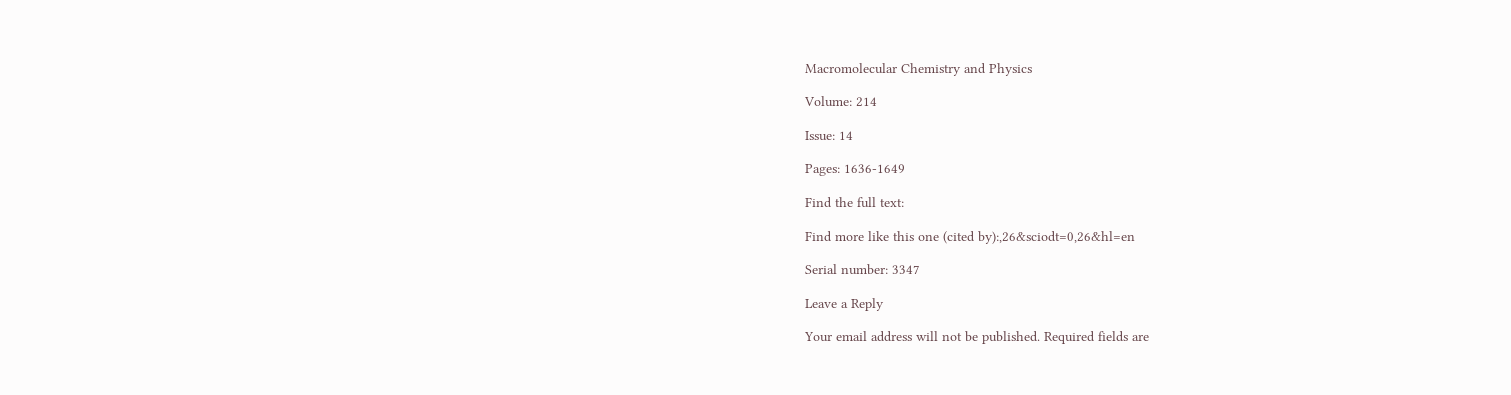Macromolecular Chemistry and Physics

Volume: 214

Issue: 14

Pages: 1636-1649

Find the full text:

Find more like this one (cited by):,26&sciodt=0,26&hl=en

Serial number: 3347

Leave a Reply

Your email address will not be published. Required fields are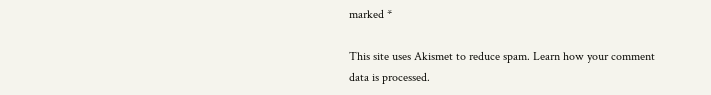marked *

This site uses Akismet to reduce spam. Learn how your comment data is processed.